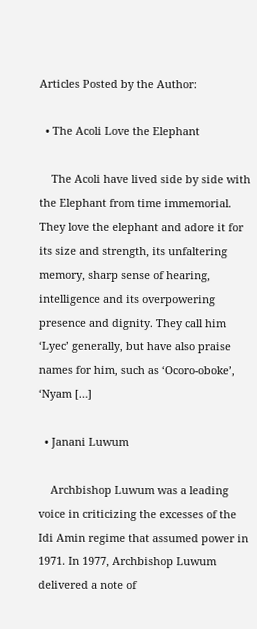Articles Posted by the Author:

  • The Acoli Love the Elephant

    The Acoli have lived side by side with the Elephant from time immemorial. They love the elephant and adore it for its size and strength, its unfaltering memory, sharp sense of hearing, intelligence and its overpowering presence and dignity. They call him ‘Lyec’ generally, but have also praise names for him, such as ‘Ocoro-oboke’, ‘Nyam […]

  • Janani Luwum

    Archbishop Luwum was a leading voice in criticizing the excesses of the Idi Amin regime that assumed power in 1971. In 1977, Archbishop Luwum delivered a note of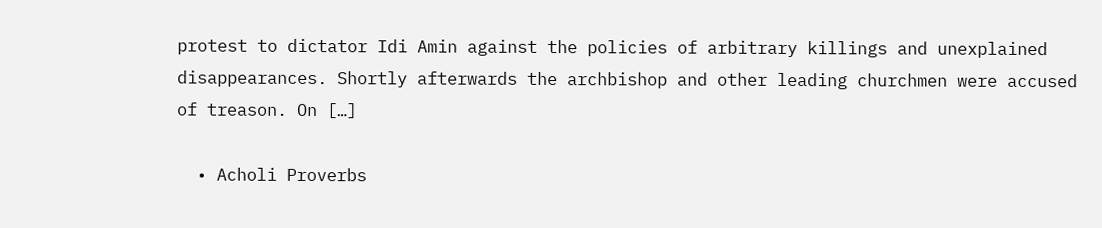protest to dictator Idi Amin against the policies of arbitrary killings and unexplained disappearances. Shortly afterwards the archbishop and other leading churchmen were accused of treason. On […]

  • Acholi Proverbs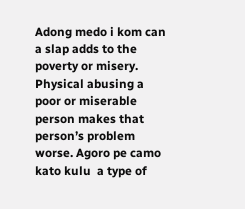Adong medo i kom can a slap adds to the poverty or misery. Physical abusing a poor or miserable person makes that person’s problem worse. Agoro pe camo kato kulu  a type of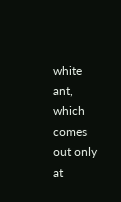white ant, which comes out only at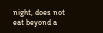night, does not eat beyond a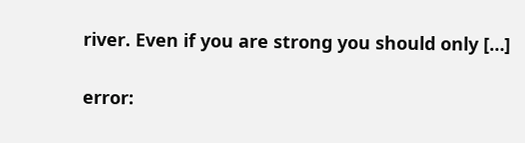river. Even if you are strong you should only […]

error: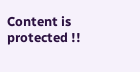Content is protected !!